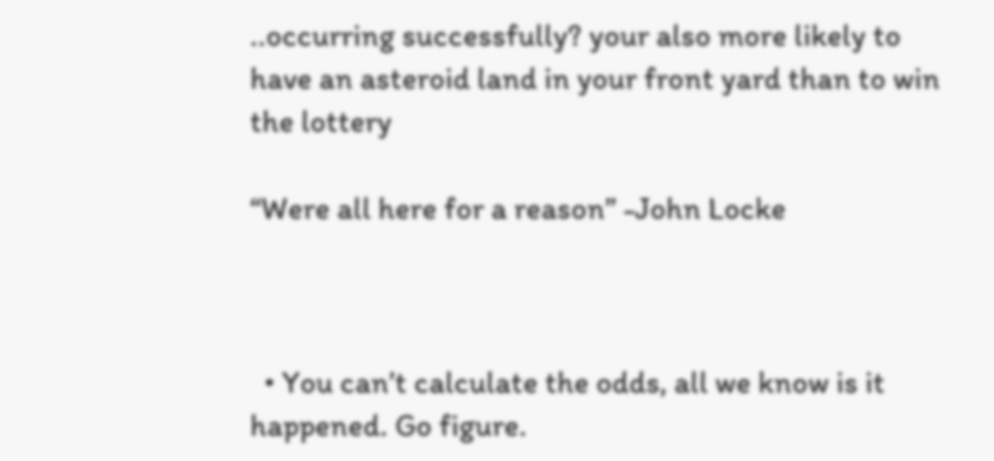..occurring successfully? your also more likely to have an asteroid land in your front yard than to win the lottery

“Were all here for a reason” -John Locke



  • You can’t calculate the odds, all we know is it happened. Go figure.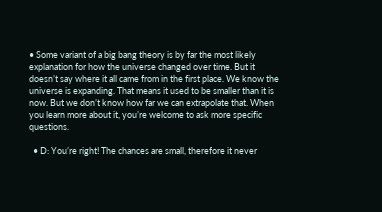• Some variant of a big bang theory is by far the most likely explanation for how the universe changed over time. But it doesn’t say where it all came from in the first place. We know the universe is expanding. That means it used to be smaller than it is now. But we don’t know how far we can extrapolate that. When you learn more about it, you’re welcome to ask more specific questions.

  • D: You’re right! The chances are small, therefore it never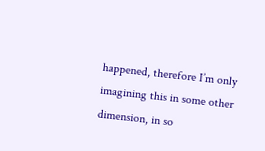happened, therefore I’m only imagining this in some other dimension, in so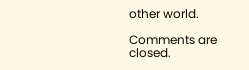other world.

Comments are closed.